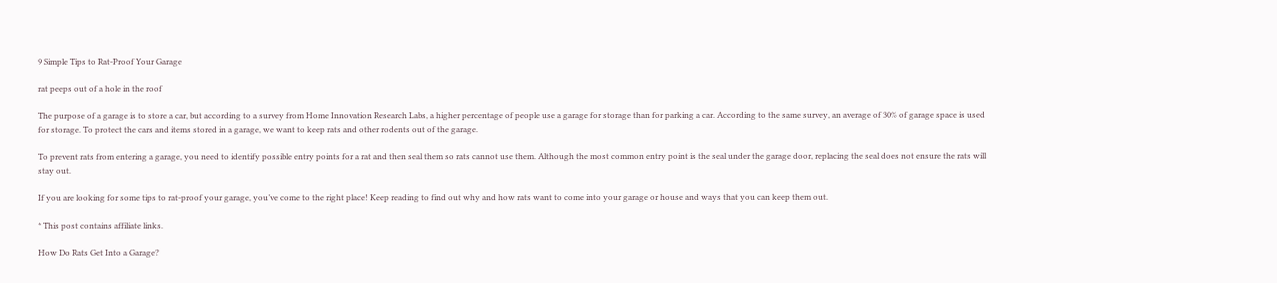9 Simple Tips to Rat-Proof Your Garage

rat peeps out of a hole in the roof

The purpose of a garage is to store a car, but according to a survey from Home Innovation Research Labs, a higher percentage of people use a garage for storage than for parking a car. According to the same survey, an average of 30% of garage space is used for storage. To protect the cars and items stored in a garage, we want to keep rats and other rodents out of the garage.

To prevent rats from entering a garage, you need to identify possible entry points for a rat and then seal them so rats cannot use them. Although the most common entry point is the seal under the garage door, replacing the seal does not ensure the rats will stay out.

If you are looking for some tips to rat-proof your garage, you’ve come to the right place! Keep reading to find out why and how rats want to come into your garage or house and ways that you can keep them out.

* This post contains affiliate links.

How Do Rats Get Into a Garage?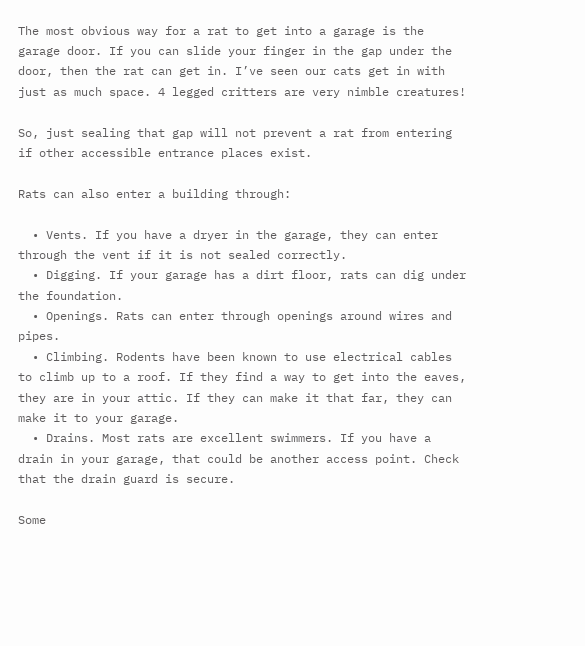The most obvious way for a rat to get into a garage is the garage door. If you can slide your finger in the gap under the door, then the rat can get in. I’ve seen our cats get in with just as much space. 4 legged critters are very nimble creatures!

So, just sealing that gap will not prevent a rat from entering if other accessible entrance places exist.

Rats can also enter a building through:

  • Vents. If you have a dryer in the garage, they can enter through the vent if it is not sealed correctly.
  • Digging. If your garage has a dirt floor, rats can dig under the foundation.
  • Openings. Rats can enter through openings around wires and pipes.
  • Climbing. Rodents have been known to use electrical cables to climb up to a roof. If they find a way to get into the eaves, they are in your attic. If they can make it that far, they can make it to your garage.
  • Drains. Most rats are excellent swimmers. If you have a drain in your garage, that could be another access point. Check that the drain guard is secure.

Some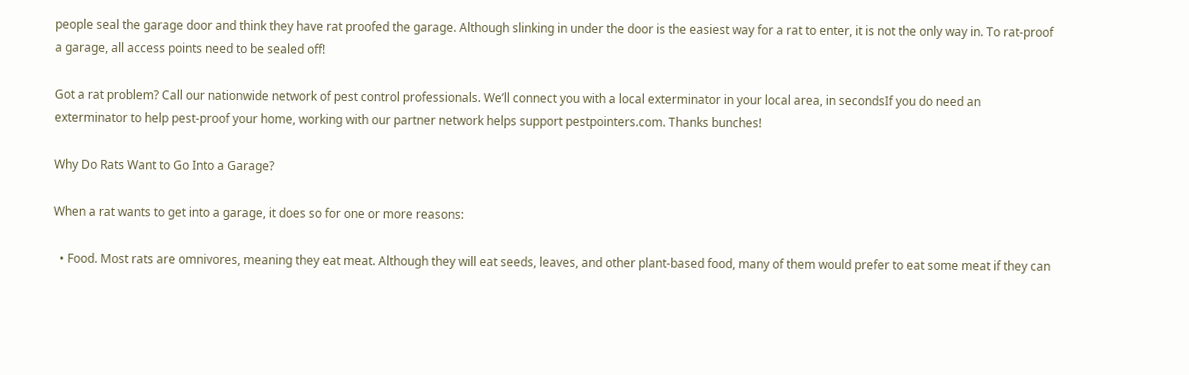people seal the garage door and think they have rat proofed the garage. Although slinking in under the door is the easiest way for a rat to enter, it is not the only way in. To rat-proof a garage, all access points need to be sealed off!

Got a rat problem? Call our nationwide network of pest control professionals. We’ll connect you with a local exterminator in your local area, in secondsIf you do need an exterminator to help pest-proof your home, working with our partner network helps support pestpointers.com. Thanks bunches!

Why Do Rats Want to Go Into a Garage?

When a rat wants to get into a garage, it does so for one or more reasons:

  • Food. Most rats are omnivores, meaning they eat meat. Although they will eat seeds, leaves, and other plant-based food, many of them would prefer to eat some meat if they can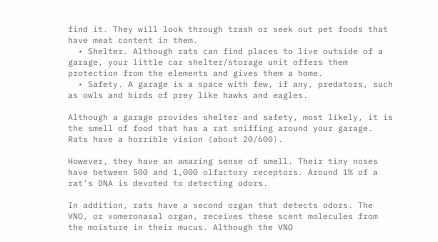find it. They will look through trash or seek out pet foods that have meat content in them.
  • Shelter. Although rats can find places to live outside of a garage, your little car shelter/storage unit offers them protection from the elements and gives them a home.
  • Safety. A garage is a space with few, if any, predators, such as owls and birds of prey like hawks and eagles.

Although a garage provides shelter and safety, most likely, it is the smell of food that has a rat sniffing around your garage. Rats have a horrible vision (about 20/600).

However, they have an amazing sense of smell. Their tiny noses have between 500 and 1,000 olfactory receptors. Around 1% of a rat’s DNA is devoted to detecting odors.

In addition, rats have a second organ that detects odors. The VNO, or vomeronasal organ, receives these scent molecules from the moisture in their mucus. Although the VNO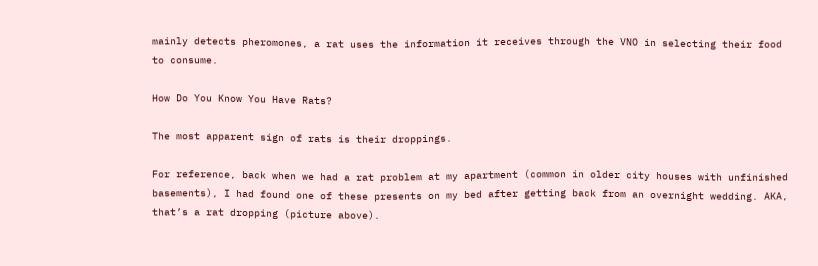mainly detects pheromones, a rat uses the information it receives through the VNO in selecting their food to consume.

How Do You Know You Have Rats?

The most apparent sign of rats is their droppings.

For reference, back when we had a rat problem at my apartment (common in older city houses with unfinished basements), I had found one of these presents on my bed after getting back from an overnight wedding. AKA, that’s a rat dropping (picture above).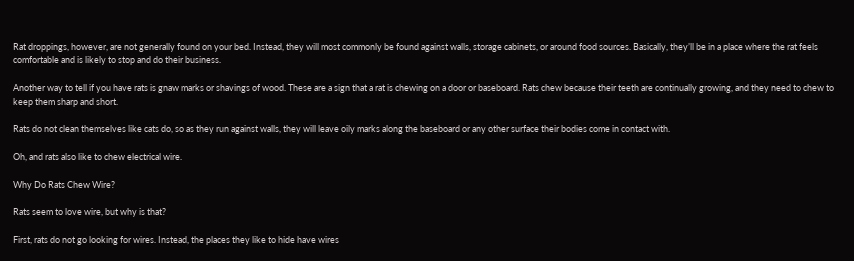Rat droppings, however, are not generally found on your bed. Instead, they will most commonly be found against walls, storage cabinets, or around food sources. Basically, they’ll be in a place where the rat feels comfortable and is likely to stop and do their business.

Another way to tell if you have rats is gnaw marks or shavings of wood. These are a sign that a rat is chewing on a door or baseboard. Rats chew because their teeth are continually growing, and they need to chew to keep them sharp and short.

Rats do not clean themselves like cats do, so as they run against walls, they will leave oily marks along the baseboard or any other surface their bodies come in contact with.

Oh, and rats also like to chew electrical wire.

Why Do Rats Chew Wire?

Rats seem to love wire, but why is that?

First, rats do not go looking for wires. Instead, the places they like to hide have wires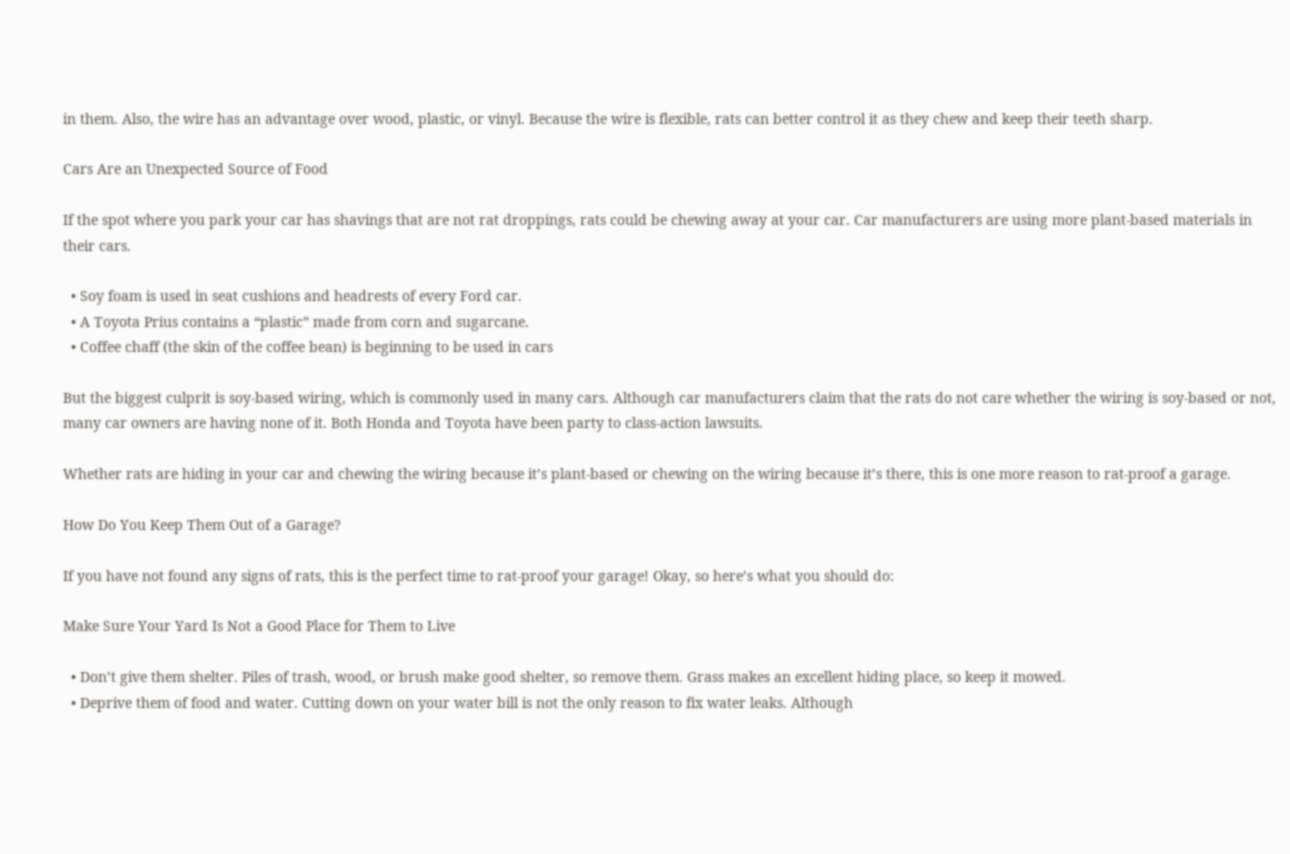in them. Also, the wire has an advantage over wood, plastic, or vinyl. Because the wire is flexible, rats can better control it as they chew and keep their teeth sharp.

Cars Are an Unexpected Source of Food

If the spot where you park your car has shavings that are not rat droppings, rats could be chewing away at your car. Car manufacturers are using more plant-based materials in their cars.

  • Soy foam is used in seat cushions and headrests of every Ford car.
  • A Toyota Prius contains a “plastic” made from corn and sugarcane.
  • Coffee chaff (the skin of the coffee bean) is beginning to be used in cars

But the biggest culprit is soy-based wiring, which is commonly used in many cars. Although car manufacturers claim that the rats do not care whether the wiring is soy-based or not, many car owners are having none of it. Both Honda and Toyota have been party to class-action lawsuits.

Whether rats are hiding in your car and chewing the wiring because it’s plant-based or chewing on the wiring because it’s there, this is one more reason to rat-proof a garage.

How Do You Keep Them Out of a Garage?

If you have not found any signs of rats, this is the perfect time to rat-proof your garage! Okay, so here’s what you should do:

Make Sure Your Yard Is Not a Good Place for Them to Live

  • Don’t give them shelter. Piles of trash, wood, or brush make good shelter, so remove them. Grass makes an excellent hiding place, so keep it mowed.
  • Deprive them of food and water. Cutting down on your water bill is not the only reason to fix water leaks. Although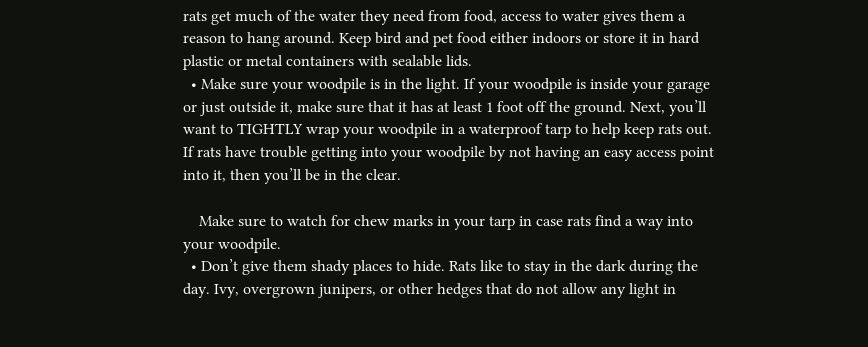rats get much of the water they need from food, access to water gives them a reason to hang around. Keep bird and pet food either indoors or store it in hard plastic or metal containers with sealable lids.
  • Make sure your woodpile is in the light. If your woodpile is inside your garage or just outside it, make sure that it has at least 1 foot off the ground. Next, you’ll want to TIGHTLY wrap your woodpile in a waterproof tarp to help keep rats out. If rats have trouble getting into your woodpile by not having an easy access point into it, then you’ll be in the clear.

    Make sure to watch for chew marks in your tarp in case rats find a way into your woodpile.
  • Don’t give them shady places to hide. Rats like to stay in the dark during the day. Ivy, overgrown junipers, or other hedges that do not allow any light in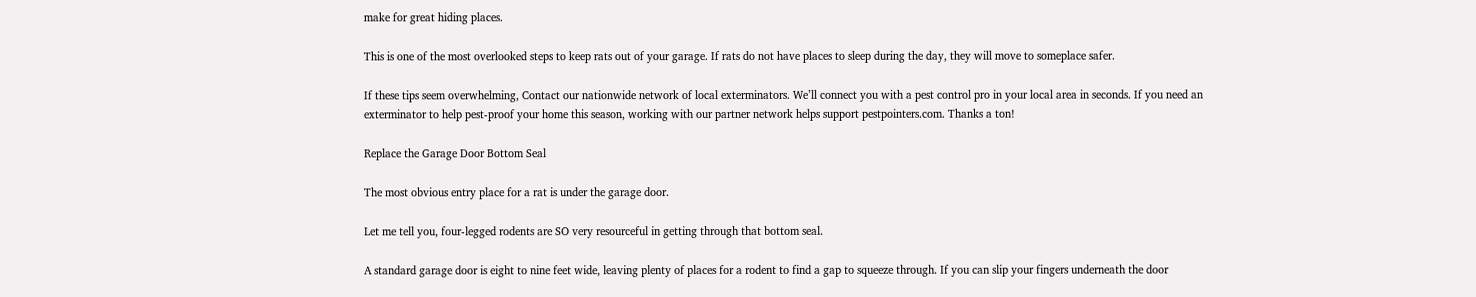make for great hiding places.

This is one of the most overlooked steps to keep rats out of your garage. If rats do not have places to sleep during the day, they will move to someplace safer.

If these tips seem overwhelming, Contact our nationwide network of local exterminators. We’ll connect you with a pest control pro in your local area in seconds. If you need an exterminator to help pest-proof your home this season, working with our partner network helps support pestpointers.com. Thanks a ton!

Replace the Garage Door Bottom Seal

The most obvious entry place for a rat is under the garage door.

Let me tell you, four-legged rodents are SO very resourceful in getting through that bottom seal.

A standard garage door is eight to nine feet wide, leaving plenty of places for a rodent to find a gap to squeeze through. If you can slip your fingers underneath the door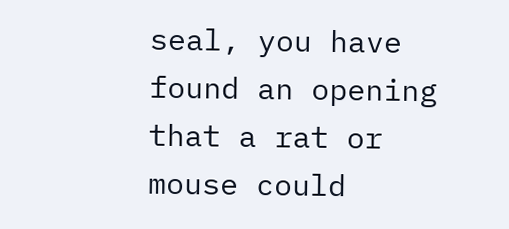seal, you have found an opening that a rat or mouse could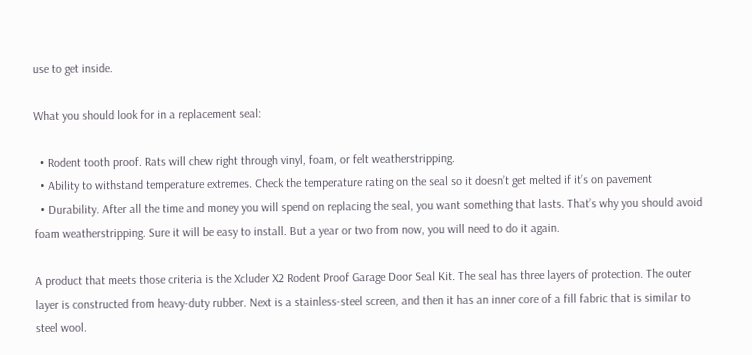use to get inside.

What you should look for in a replacement seal:

  • Rodent tooth proof. Rats will chew right through vinyl, foam, or felt weatherstripping.
  • Ability to withstand temperature extremes. Check the temperature rating on the seal so it doesn’t get melted if it’s on pavement
  • Durability. After all the time and money you will spend on replacing the seal, you want something that lasts. That’s why you should avoid foam weatherstripping. Sure it will be easy to install. But a year or two from now, you will need to do it again.

A product that meets those criteria is the Xcluder X2 Rodent Proof Garage Door Seal Kit. The seal has three layers of protection. The outer layer is constructed from heavy-duty rubber. Next is a stainless-steel screen, and then it has an inner core of a fill fabric that is similar to steel wool.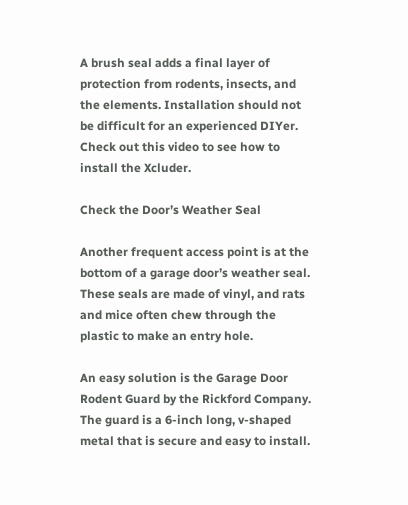A brush seal adds a final layer of protection from rodents, insects, and the elements. Installation should not be difficult for an experienced DIYer. Check out this video to see how to install the Xcluder.

Check the Door’s Weather Seal

Another frequent access point is at the bottom of a garage door’s weather seal. These seals are made of vinyl, and rats and mice often chew through the plastic to make an entry hole.

An easy solution is the Garage Door Rodent Guard by the Rickford Company. The guard is a 6-inch long, v-shaped metal that is secure and easy to install.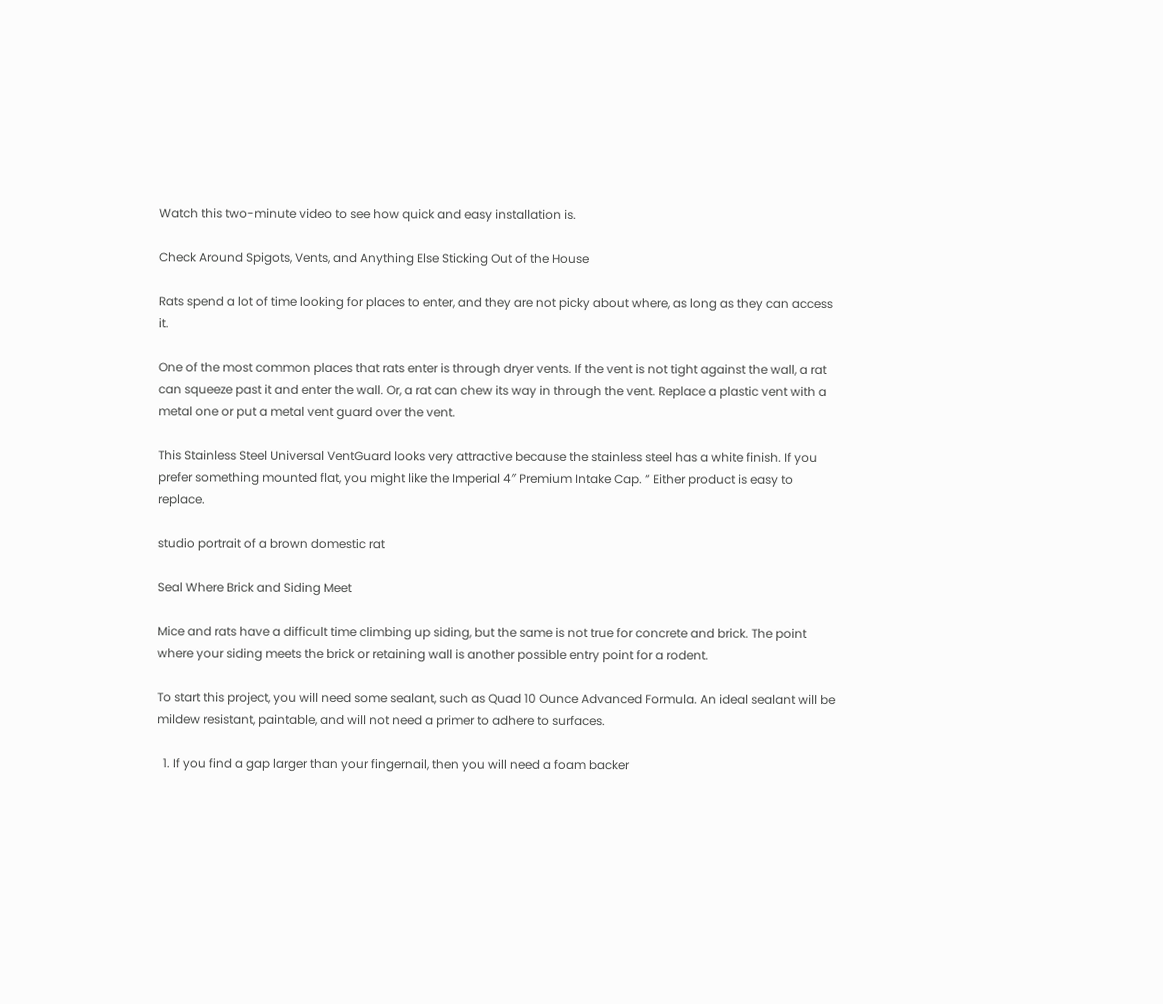Watch this two-minute video to see how quick and easy installation is.

Check Around Spigots, Vents, and Anything Else Sticking Out of the House

Rats spend a lot of time looking for places to enter, and they are not picky about where, as long as they can access it.

One of the most common places that rats enter is through dryer vents. If the vent is not tight against the wall, a rat can squeeze past it and enter the wall. Or, a rat can chew its way in through the vent. Replace a plastic vent with a metal one or put a metal vent guard over the vent.

This Stainless Steel Universal VentGuard looks very attractive because the stainless steel has a white finish. If you prefer something mounted flat, you might like the Imperial 4″ Premium Intake Cap. ” Either product is easy to replace.

studio portrait of a brown domestic rat

Seal Where Brick and Siding Meet

Mice and rats have a difficult time climbing up siding, but the same is not true for concrete and brick. The point where your siding meets the brick or retaining wall is another possible entry point for a rodent.

To start this project, you will need some sealant, such as Quad 10 Ounce Advanced Formula. An ideal sealant will be mildew resistant, paintable, and will not need a primer to adhere to surfaces.

  1. If you find a gap larger than your fingernail, then you will need a foam backer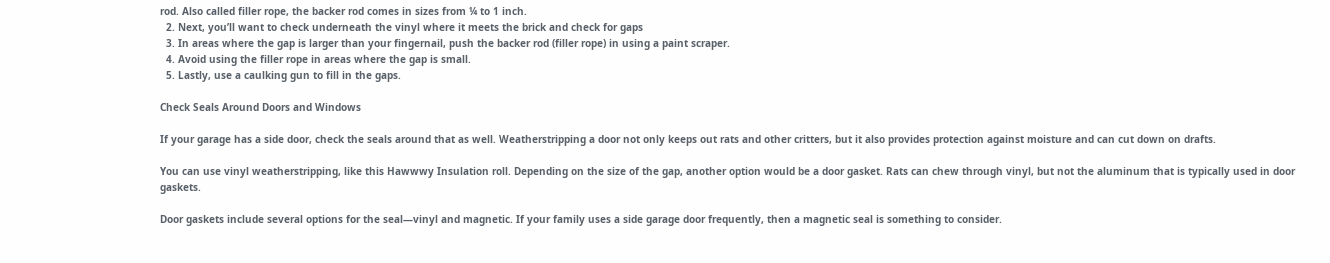rod. Also called filler rope, the backer rod comes in sizes from ¼ to 1 inch.
  2. Next, you’ll want to check underneath the vinyl where it meets the brick and check for gaps
  3. In areas where the gap is larger than your fingernail, push the backer rod (filler rope) in using a paint scraper.
  4. Avoid using the filler rope in areas where the gap is small.
  5. Lastly, use a caulking gun to fill in the gaps.

Check Seals Around Doors and Windows

If your garage has a side door, check the seals around that as well. Weatherstripping a door not only keeps out rats and other critters, but it also provides protection against moisture and can cut down on drafts.

You can use vinyl weatherstripping, like this Hawwwy Insulation roll. Depending on the size of the gap, another option would be a door gasket. Rats can chew through vinyl, but not the aluminum that is typically used in door gaskets.

Door gaskets include several options for the seal—vinyl and magnetic. If your family uses a side garage door frequently, then a magnetic seal is something to consider.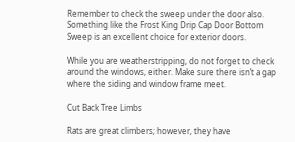Remember to check the sweep under the door also. Something like the Frost King Drip Cap Door Bottom Sweep is an excellent choice for exterior doors.

While you are weatherstripping, do not forget to check around the windows, either. Make sure there isn’t a gap where the siding and window frame meet.

Cut Back Tree Limbs

Rats are great climbers; however, they have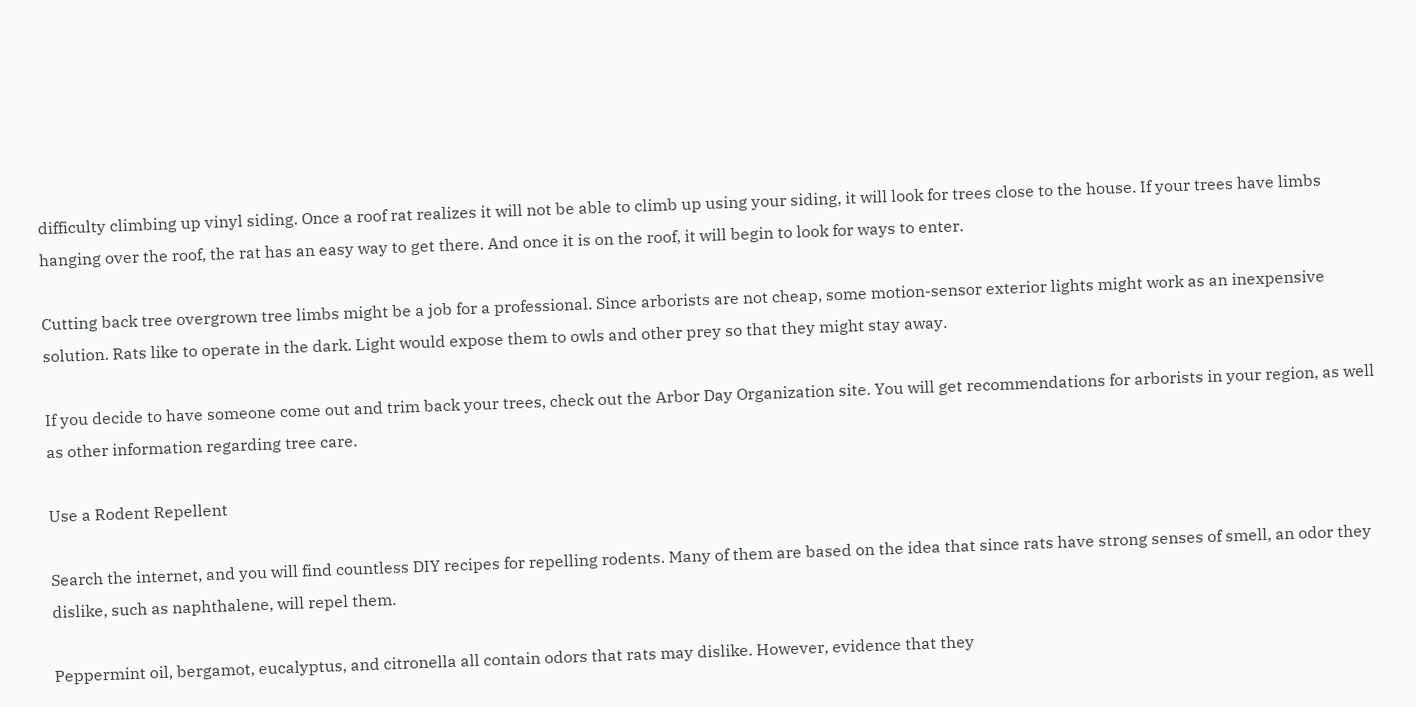difficulty climbing up vinyl siding. Once a roof rat realizes it will not be able to climb up using your siding, it will look for trees close to the house. If your trees have limbs hanging over the roof, the rat has an easy way to get there. And once it is on the roof, it will begin to look for ways to enter.

Cutting back tree overgrown tree limbs might be a job for a professional. Since arborists are not cheap, some motion-sensor exterior lights might work as an inexpensive solution. Rats like to operate in the dark. Light would expose them to owls and other prey so that they might stay away.

If you decide to have someone come out and trim back your trees, check out the Arbor Day Organization site. You will get recommendations for arborists in your region, as well as other information regarding tree care.

Use a Rodent Repellent

Search the internet, and you will find countless DIY recipes for repelling rodents. Many of them are based on the idea that since rats have strong senses of smell, an odor they dislike, such as naphthalene, will repel them.

Peppermint oil, bergamot, eucalyptus, and citronella all contain odors that rats may dislike. However, evidence that they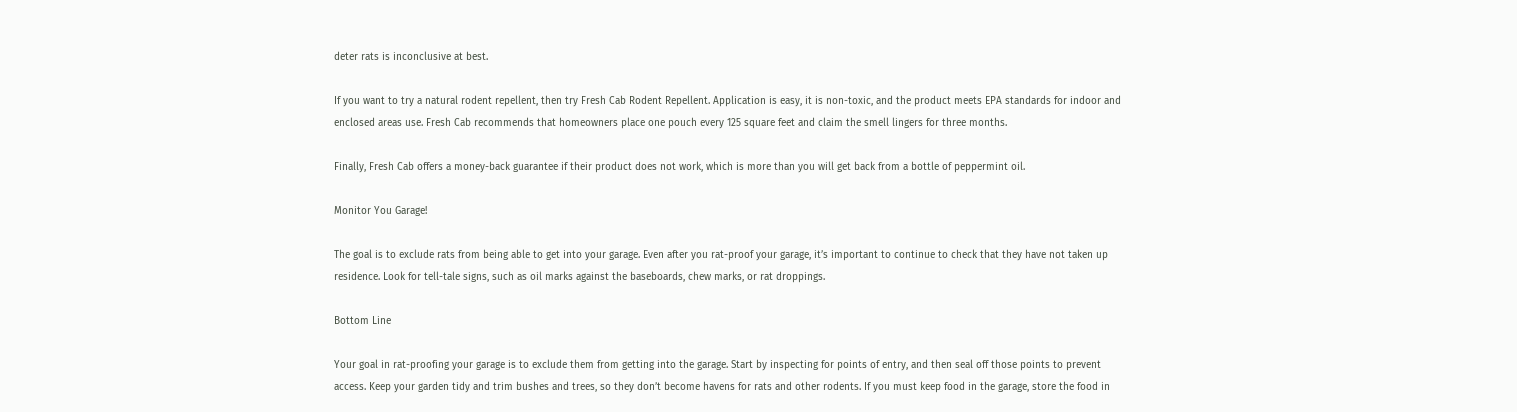deter rats is inconclusive at best.

If you want to try a natural rodent repellent, then try Fresh Cab Rodent Repellent. Application is easy, it is non-toxic, and the product meets EPA standards for indoor and enclosed areas use. Fresh Cab recommends that homeowners place one pouch every 125 square feet and claim the smell lingers for three months.

Finally, Fresh Cab offers a money-back guarantee if their product does not work, which is more than you will get back from a bottle of peppermint oil.

Monitor You Garage!

The goal is to exclude rats from being able to get into your garage. Even after you rat-proof your garage, it’s important to continue to check that they have not taken up residence. Look for tell-tale signs, such as oil marks against the baseboards, chew marks, or rat droppings.

Bottom Line

Your goal in rat-proofing your garage is to exclude them from getting into the garage. Start by inspecting for points of entry, and then seal off those points to prevent access. Keep your garden tidy and trim bushes and trees, so they don’t become havens for rats and other rodents. If you must keep food in the garage, store the food in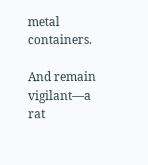metal containers.

And remain vigilant—a rat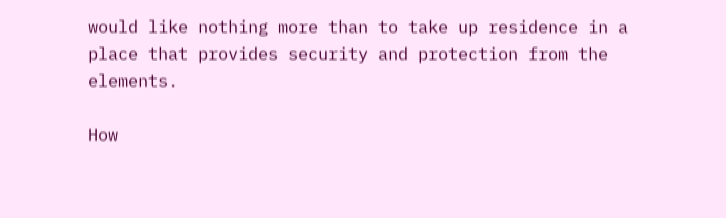would like nothing more than to take up residence in a place that provides security and protection from the elements.

How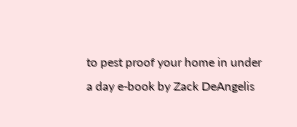to pest proof your home in under a day e-book by Zack DeAngelis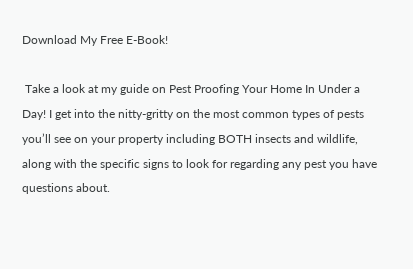Download My Free E-Book!

 Take a look at my guide on Pest Proofing Your Home In Under a Day! I get into the nitty-gritty on the most common types of pests you’ll see on your property including BOTH insects and wildlife, along with the specific signs to look for regarding any pest you have questions about.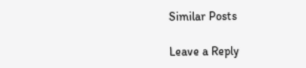Similar Posts

Leave a Reply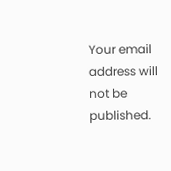Your email address will not be published.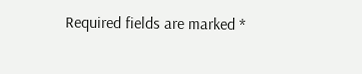Required fields are marked *